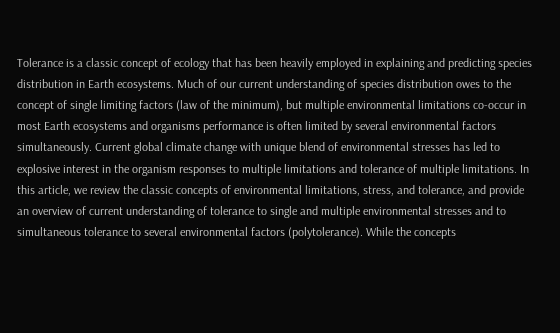Tolerance is a classic concept of ecology that has been heavily employed in explaining and predicting species distribution in Earth ecosystems. Much of our current understanding of species distribution owes to the concept of single limiting factors (law of the minimum), but multiple environmental limitations co-occur in most Earth ecosystems and organisms performance is often limited by several environmental factors simultaneously. Current global climate change with unique blend of environmental stresses has led to explosive interest in the organism responses to multiple limitations and tolerance of multiple limitations. In this article, we review the classic concepts of environmental limitations, stress, and tolerance, and provide an overview of current understanding of tolerance to single and multiple environmental stresses and to simultaneous tolerance to several environmental factors (polytolerance). While the concepts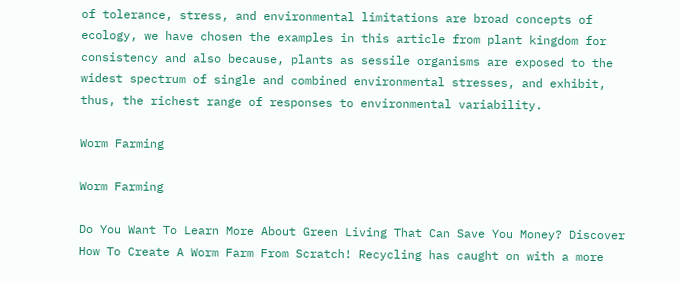of tolerance, stress, and environmental limitations are broad concepts of ecology, we have chosen the examples in this article from plant kingdom for consistency and also because, plants as sessile organisms are exposed to the widest spectrum of single and combined environmental stresses, and exhibit, thus, the richest range of responses to environmental variability.

Worm Farming

Worm Farming

Do You Want To Learn More About Green Living That Can Save You Money? Discover How To Create A Worm Farm From Scratch! Recycling has caught on with a more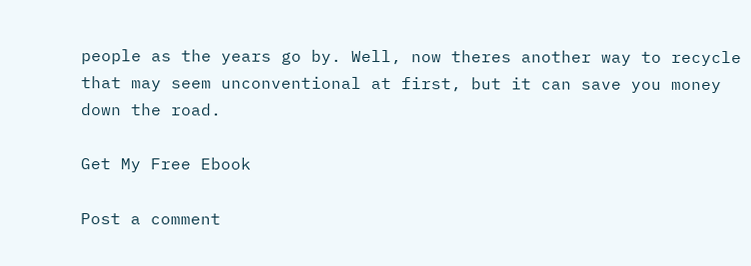people as the years go by. Well, now theres another way to recycle that may seem unconventional at first, but it can save you money down the road.

Get My Free Ebook

Post a comment